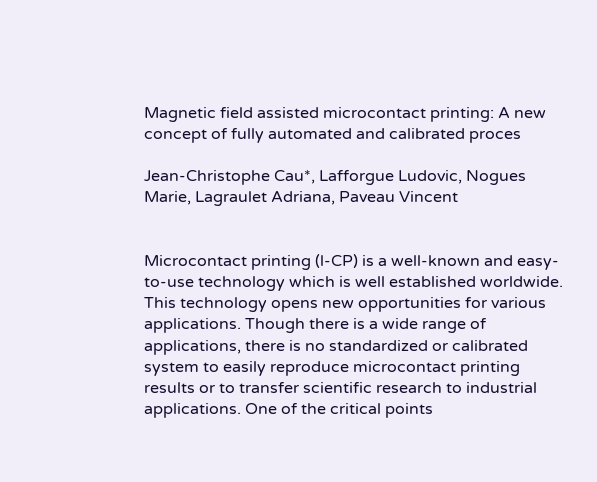Magnetic field assisted microcontact printing: A new concept of fully automated and calibrated proces

Jean-Christophe Cau*, Lafforgue Ludovic, Nogues Marie, Lagraulet Adriana, Paveau Vincent


Microcontact printing (l-CP) is a well-known and easy-to-use technology which is well established worldwide. This technology opens new opportunities for various applications. Though there is a wide range of applications, there is no standardized or calibrated system to easily reproduce microcontact printing results or to transfer scientific research to industrial applications. One of the critical points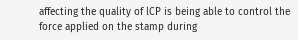affecting the quality of lCP is being able to control the force applied on the stamp during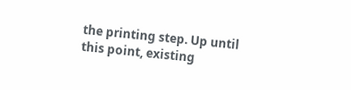the printing step. Up until this point, existing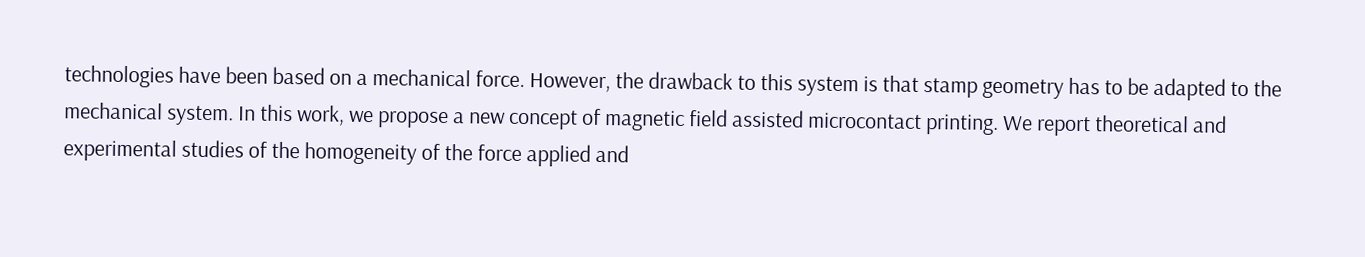technologies have been based on a mechanical force. However, the drawback to this system is that stamp geometry has to be adapted to the mechanical system. In this work, we propose a new concept of magnetic field assisted microcontact printing. We report theoretical and experimental studies of the homogeneity of the force applied and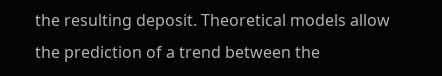the resulting deposit. Theoretical models allow the prediction of a trend between the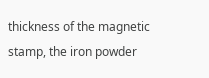thickness of the magnetic stamp, the iron powder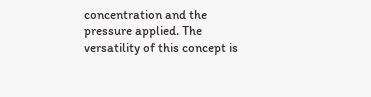concentration and the pressure applied. The versatility of this concept is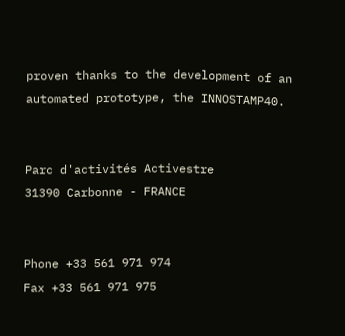proven thanks to the development of an automated prototype, the INNOSTAMP40.


Parc d'activités Activestre
31390 Carbonne - FRANCE


Phone +33 561 971 974
Fax +33 561 971 975